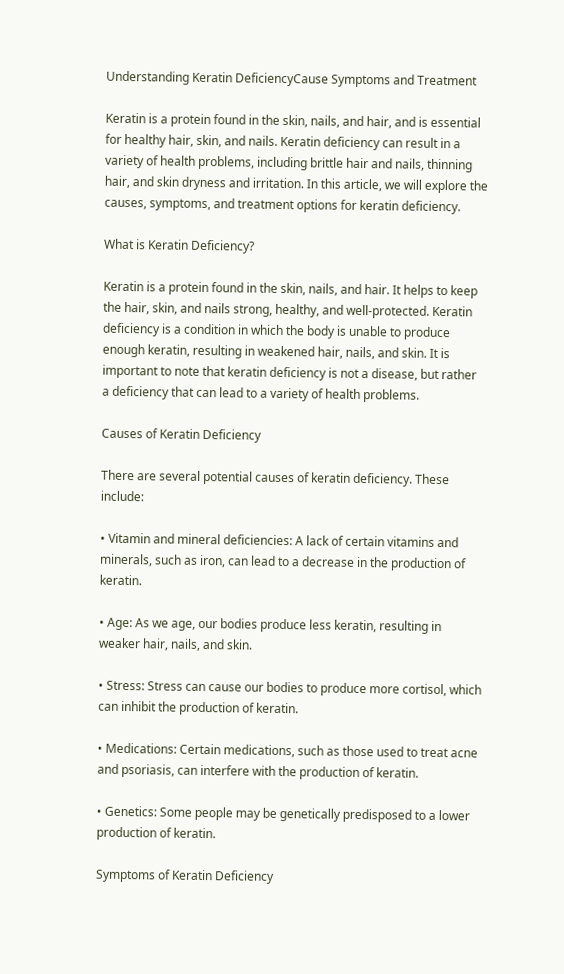Understanding Keratin DeficiencyCause Symptoms and Treatment

Keratin is a protein found in the skin, nails, and hair, and is essential for healthy hair, skin, and nails. Keratin deficiency can result in a variety of health problems, including brittle hair and nails, thinning hair, and skin dryness and irritation. In this article, we will explore the causes, symptoms, and treatment options for keratin deficiency.

What is Keratin Deficiency?

Keratin is a protein found in the skin, nails, and hair. It helps to keep the hair, skin, and nails strong, healthy, and well-protected. Keratin deficiency is a condition in which the body is unable to produce enough keratin, resulting in weakened hair, nails, and skin. It is important to note that keratin deficiency is not a disease, but rather a deficiency that can lead to a variety of health problems.

Causes of Keratin Deficiency

There are several potential causes of keratin deficiency. These include:

• Vitamin and mineral deficiencies: A lack of certain vitamins and minerals, such as iron, can lead to a decrease in the production of keratin.

• Age: As we age, our bodies produce less keratin, resulting in weaker hair, nails, and skin.

• Stress: Stress can cause our bodies to produce more cortisol, which can inhibit the production of keratin.

• Medications: Certain medications, such as those used to treat acne and psoriasis, can interfere with the production of keratin.

• Genetics: Some people may be genetically predisposed to a lower production of keratin.

Symptoms of Keratin Deficiency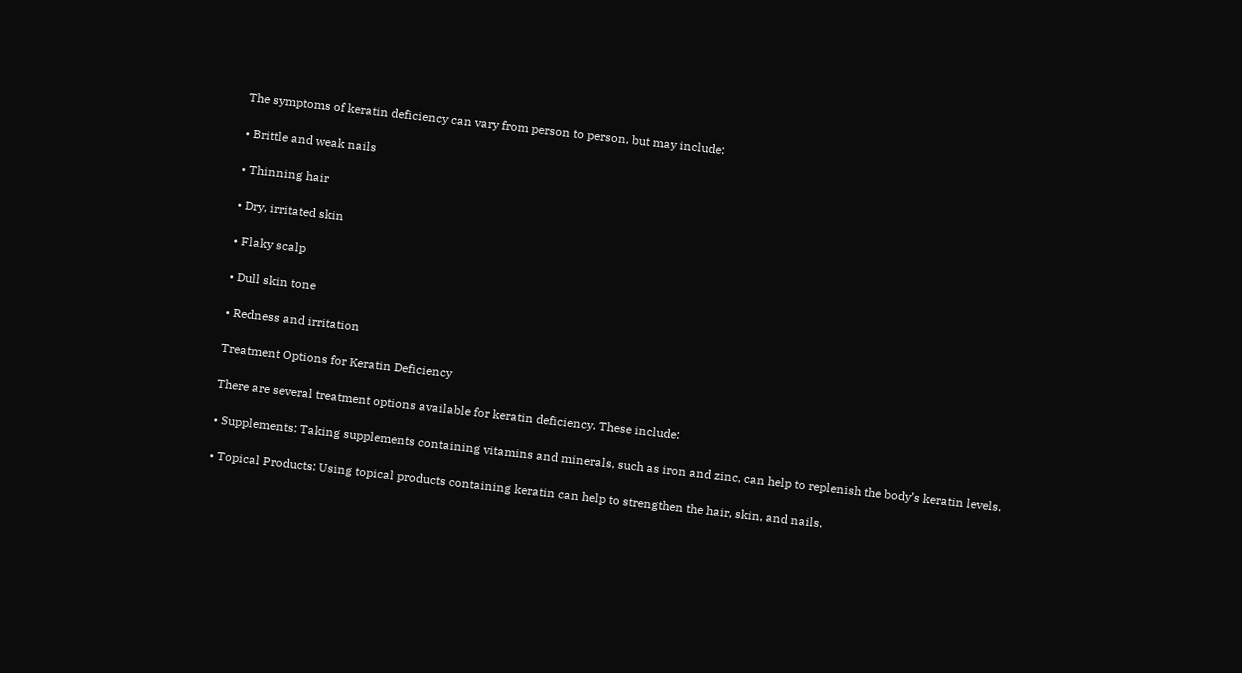The symptoms of keratin deficiency can vary from person to person, but may include:

• Brittle and weak nails

• Thinning hair

• Dry, irritated skin

• Flaky scalp

• Dull skin tone

• Redness and irritation

Treatment Options for Keratin Deficiency

There are several treatment options available for keratin deficiency. These include:

• Supplements: Taking supplements containing vitamins and minerals, such as iron and zinc, can help to replenish the body’s keratin levels.

• Topical Products: Using topical products containing keratin can help to strengthen the hair, skin, and nails.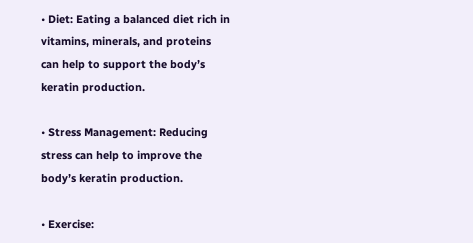• Diet: Eating a balanced diet rich in vitamins, minerals, and proteins can help to support the body’s keratin production.

• Stress Management: Reducing stress can help to improve the body’s keratin production.

• Exercise: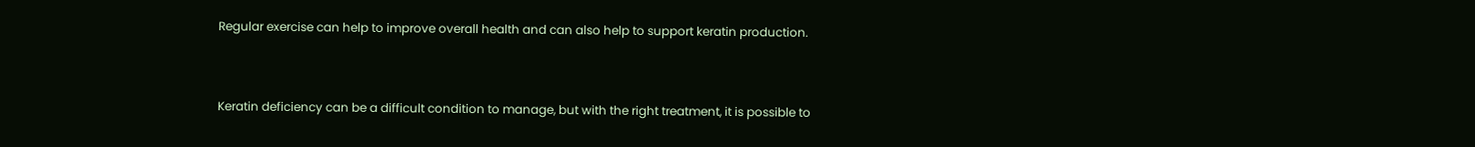Regular exercise can help to improve overall health and can also help to support keratin production.


Keratin deficiency can be a difficult condition to manage, but with the right treatment, it is possible to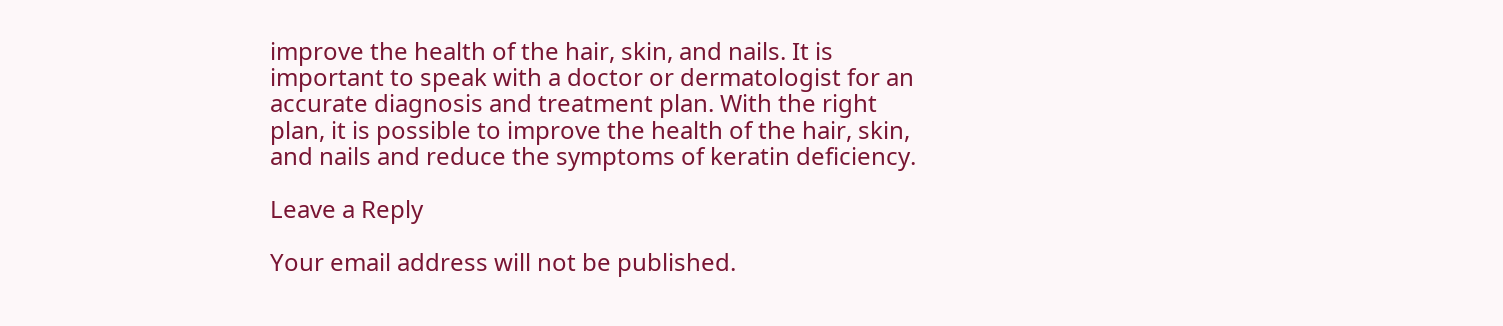improve the health of the hair, skin, and nails. It is important to speak with a doctor or dermatologist for an accurate diagnosis and treatment plan. With the right plan, it is possible to improve the health of the hair, skin, and nails and reduce the symptoms of keratin deficiency.

Leave a Reply

Your email address will not be published.